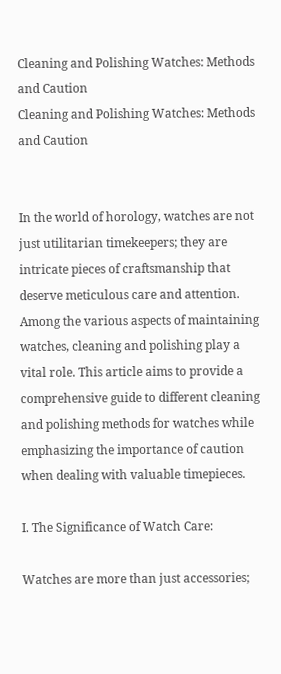Cleaning and Polishing Watches: Methods and Caution
Cleaning and Polishing Watches: Methods and Caution


In the world of horology, watches are not just utilitarian timekeepers; they are intricate pieces of craftsmanship that deserve meticulous care and attention. Among the various aspects of maintaining watches, cleaning and polishing play a vital role. This article aims to provide a comprehensive guide to different cleaning and polishing methods for watches while emphasizing the importance of caution when dealing with valuable timepieces.

I. The Significance of Watch Care:

Watches are more than just accessories;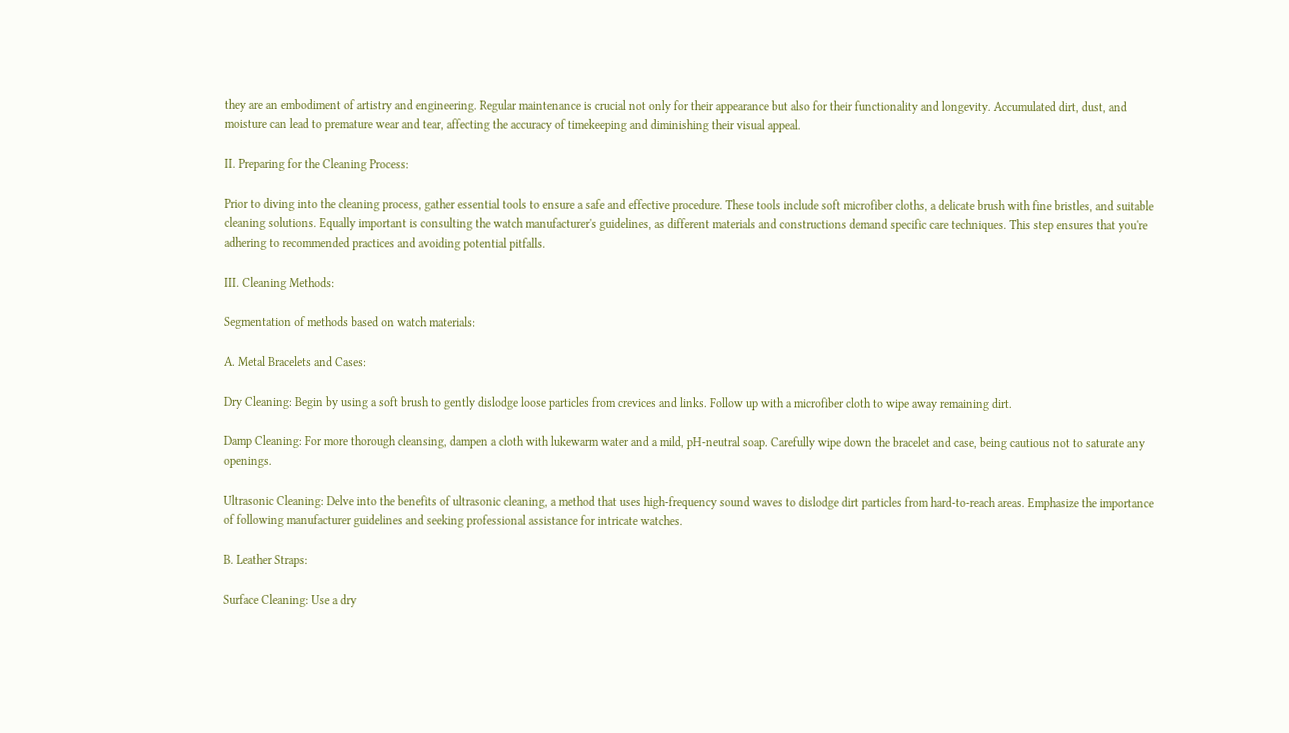they are an embodiment of artistry and engineering. Regular maintenance is crucial not only for their appearance but also for their functionality and longevity. Accumulated dirt, dust, and moisture can lead to premature wear and tear, affecting the accuracy of timekeeping and diminishing their visual appeal.

II. Preparing for the Cleaning Process:

Prior to diving into the cleaning process, gather essential tools to ensure a safe and effective procedure. These tools include soft microfiber cloths, a delicate brush with fine bristles, and suitable cleaning solutions. Equally important is consulting the watch manufacturer's guidelines, as different materials and constructions demand specific care techniques. This step ensures that you're adhering to recommended practices and avoiding potential pitfalls.

III. Cleaning Methods:

Segmentation of methods based on watch materials:

A. Metal Bracelets and Cases:

Dry Cleaning: Begin by using a soft brush to gently dislodge loose particles from crevices and links. Follow up with a microfiber cloth to wipe away remaining dirt.

Damp Cleaning: For more thorough cleansing, dampen a cloth with lukewarm water and a mild, pH-neutral soap. Carefully wipe down the bracelet and case, being cautious not to saturate any openings.

Ultrasonic Cleaning: Delve into the benefits of ultrasonic cleaning, a method that uses high-frequency sound waves to dislodge dirt particles from hard-to-reach areas. Emphasize the importance of following manufacturer guidelines and seeking professional assistance for intricate watches.

B. Leather Straps:

Surface Cleaning: Use a dry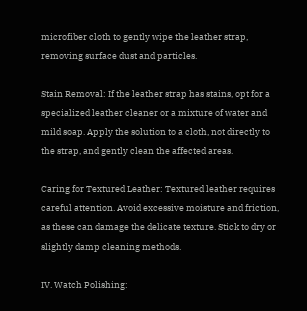microfiber cloth to gently wipe the leather strap, removing surface dust and particles.

Stain Removal: If the leather strap has stains, opt for a specialized leather cleaner or a mixture of water and mild soap. Apply the solution to a cloth, not directly to the strap, and gently clean the affected areas.

Caring for Textured Leather: Textured leather requires careful attention. Avoid excessive moisture and friction, as these can damage the delicate texture. Stick to dry or slightly damp cleaning methods.

IV. Watch Polishing: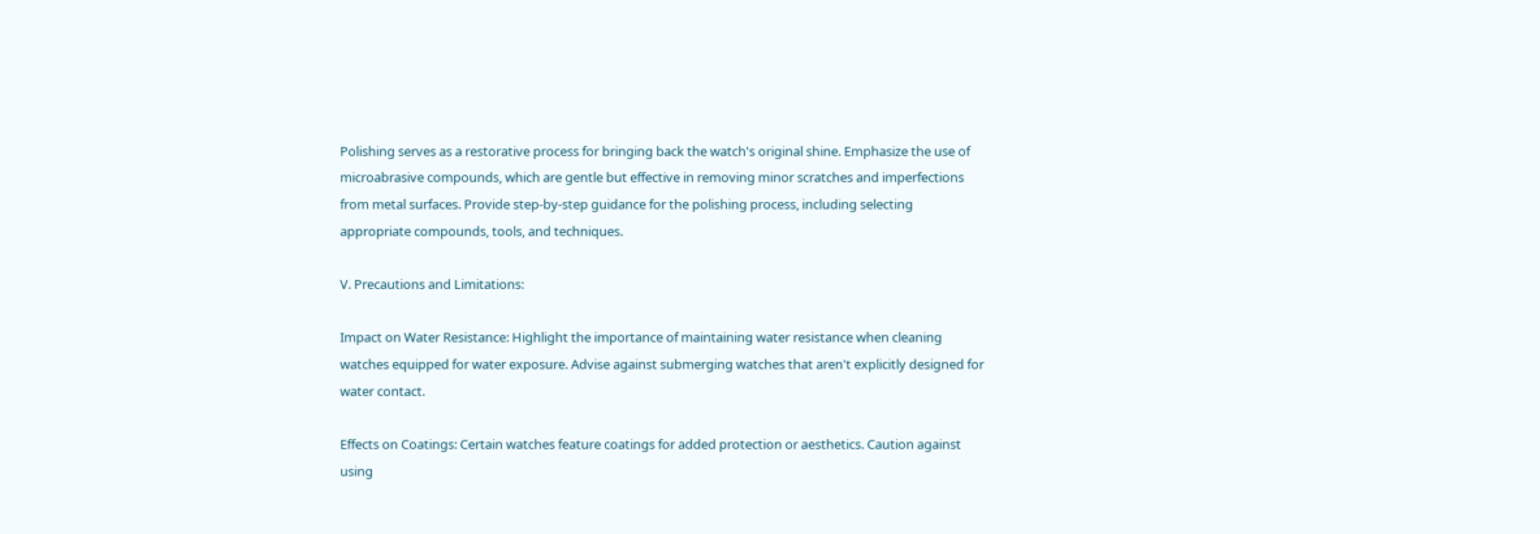Polishing serves as a restorative process for bringing back the watch's original shine. Emphasize the use of microabrasive compounds, which are gentle but effective in removing minor scratches and imperfections from metal surfaces. Provide step-by-step guidance for the polishing process, including selecting appropriate compounds, tools, and techniques.

V. Precautions and Limitations:

Impact on Water Resistance: Highlight the importance of maintaining water resistance when cleaning watches equipped for water exposure. Advise against submerging watches that aren't explicitly designed for water contact.

Effects on Coatings: Certain watches feature coatings for added protection or aesthetics. Caution against using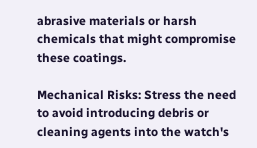abrasive materials or harsh chemicals that might compromise these coatings.

Mechanical Risks: Stress the need to avoid introducing debris or cleaning agents into the watch's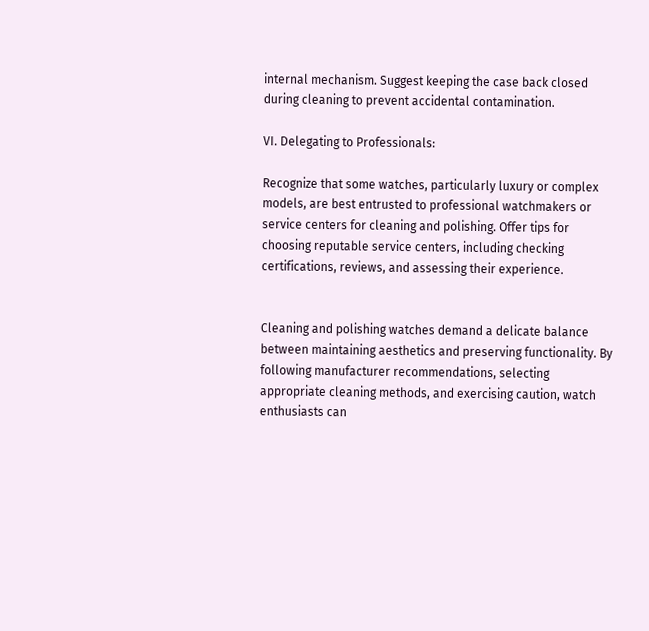internal mechanism. Suggest keeping the case back closed during cleaning to prevent accidental contamination.

VI. Delegating to Professionals:

Recognize that some watches, particularly luxury or complex models, are best entrusted to professional watchmakers or service centers for cleaning and polishing. Offer tips for choosing reputable service centers, including checking certifications, reviews, and assessing their experience.


Cleaning and polishing watches demand a delicate balance between maintaining aesthetics and preserving functionality. By following manufacturer recommendations, selecting appropriate cleaning methods, and exercising caution, watch enthusiasts can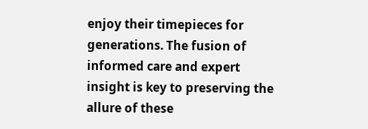enjoy their timepieces for generations. The fusion of informed care and expert insight is key to preserving the allure of these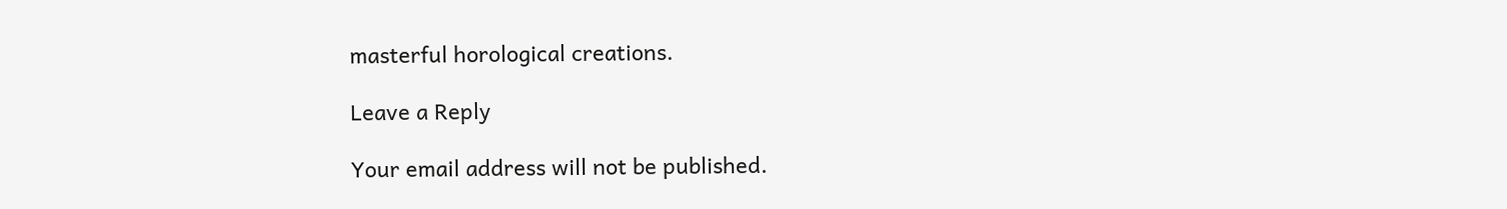masterful horological creations.

Leave a Reply

Your email address will not be published.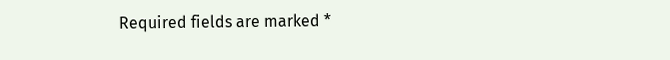Required fields are marked *